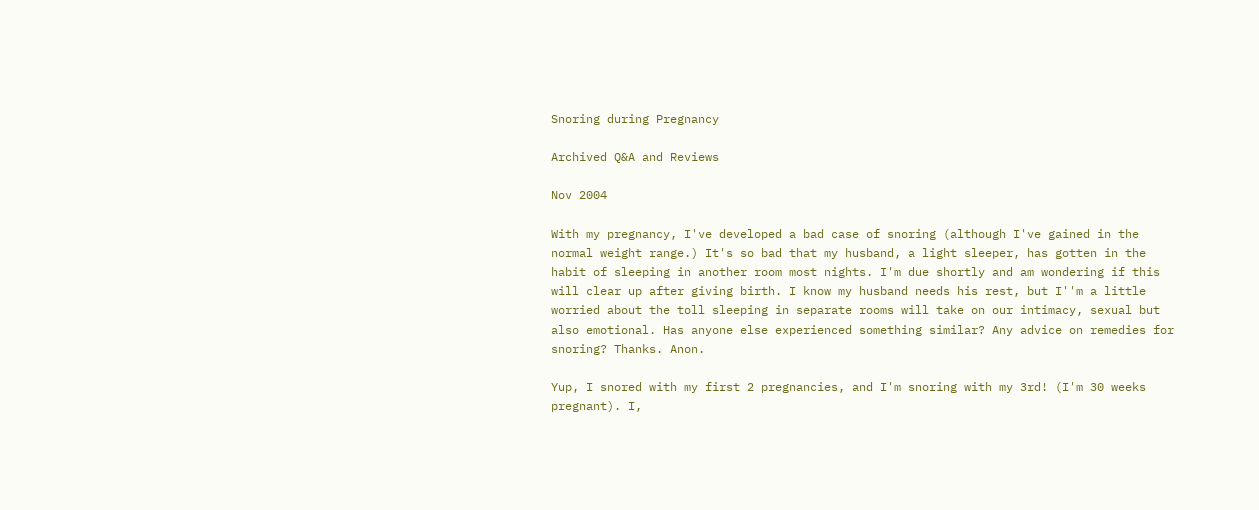Snoring during Pregnancy

Archived Q&A and Reviews

Nov 2004

With my pregnancy, I've developed a bad case of snoring (although I've gained in the normal weight range.) It's so bad that my husband, a light sleeper, has gotten in the habit of sleeping in another room most nights. I'm due shortly and am wondering if this will clear up after giving birth. I know my husband needs his rest, but I''m a little worried about the toll sleeping in separate rooms will take on our intimacy, sexual but also emotional. Has anyone else experienced something similar? Any advice on remedies for snoring? Thanks. Anon.

Yup, I snored with my first 2 pregnancies, and I'm snoring with my 3rd! (I'm 30 weeks pregnant). I,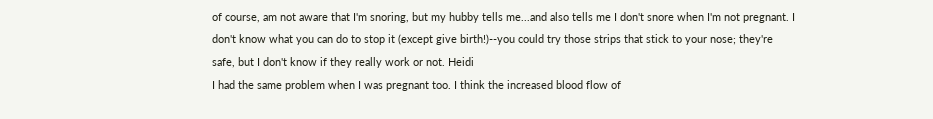of course, am not aware that I'm snoring, but my hubby tells me...and also tells me I don't snore when I'm not pregnant. I don't know what you can do to stop it (except give birth!)--you could try those strips that stick to your nose; they're safe, but I don't know if they really work or not. Heidi
I had the same problem when I was pregnant too. I think the increased blood flow of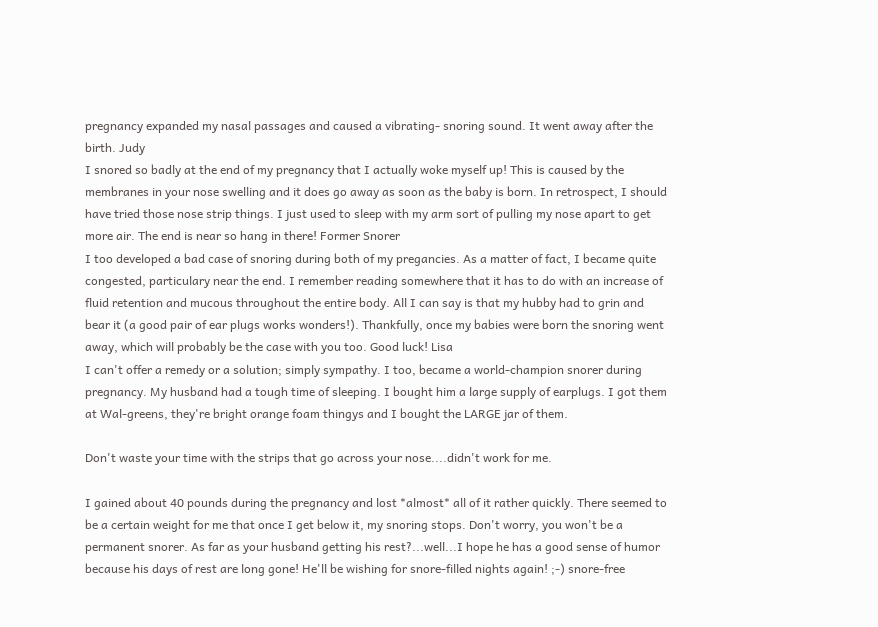pregnancy expanded my nasal passages and caused a vibrating- snoring sound. It went away after the birth. Judy
I snored so badly at the end of my pregnancy that I actually woke myself up! This is caused by the membranes in your nose swelling and it does go away as soon as the baby is born. In retrospect, I should have tried those nose strip things. I just used to sleep with my arm sort of pulling my nose apart to get more air. The end is near so hang in there! Former Snorer
I too developed a bad case of snoring during both of my pregancies. As a matter of fact, I became quite congested, particulary near the end. I remember reading somewhere that it has to do with an increase of fluid retention and mucous throughout the entire body. All I can say is that my hubby had to grin and bear it (a good pair of ear plugs works wonders!). Thankfully, once my babies were born the snoring went away, which will probably be the case with you too. Good luck! Lisa
I can't offer a remedy or a solution; simply sympathy. I too, became a world-champion snorer during pregnancy. My husband had a tough time of sleeping. I bought him a large supply of earplugs. I got them at Wal-greens, they're bright orange foam thingys and I bought the LARGE jar of them.

Don't waste your time with the strips that go across your nose....didn't work for me.

I gained about 40 pounds during the pregnancy and lost *almost* all of it rather quickly. There seemed to be a certain weight for me that once I get below it, my snoring stops. Don't worry, you won't be a permanent snorer. As far as your husband getting his rest?...well...I hope he has a good sense of humor because his days of rest are long gone! He'll be wishing for snore-filled nights again! ;-) snore-free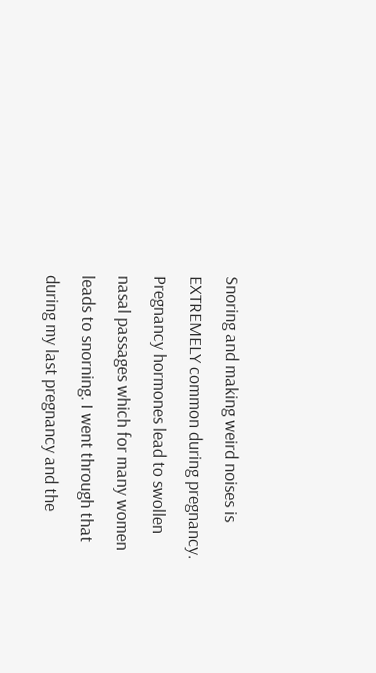Snoring and making weird noises is EXTREMELY common during pregnancy. Pregnancy hormones lead to swollen nasal passages which for many women leads to snorning. I went through that during my last pregnancy and the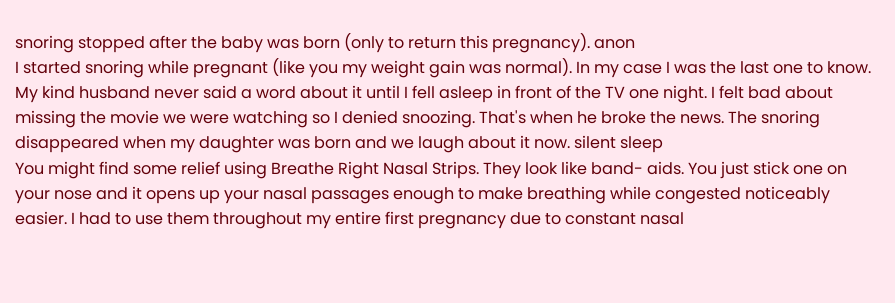snoring stopped after the baby was born (only to return this pregnancy). anon
I started snoring while pregnant (like you my weight gain was normal). In my case I was the last one to know. My kind husband never said a word about it until I fell asleep in front of the TV one night. I felt bad about missing the movie we were watching so I denied snoozing. That's when he broke the news. The snoring disappeared when my daughter was born and we laugh about it now. silent sleep
You might find some relief using Breathe Right Nasal Strips. They look like band- aids. You just stick one on your nose and it opens up your nasal passages enough to make breathing while congested noticeably easier. I had to use them throughout my entire first pregnancy due to constant nasal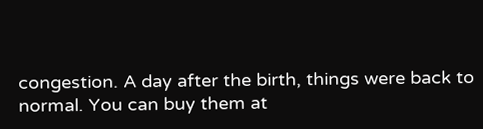congestion. A day after the birth, things were back to normal. You can buy them at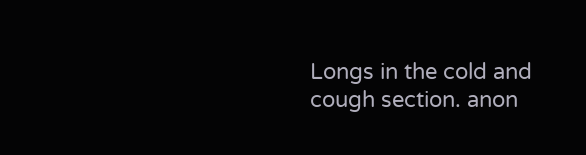Longs in the cold and cough section. anon